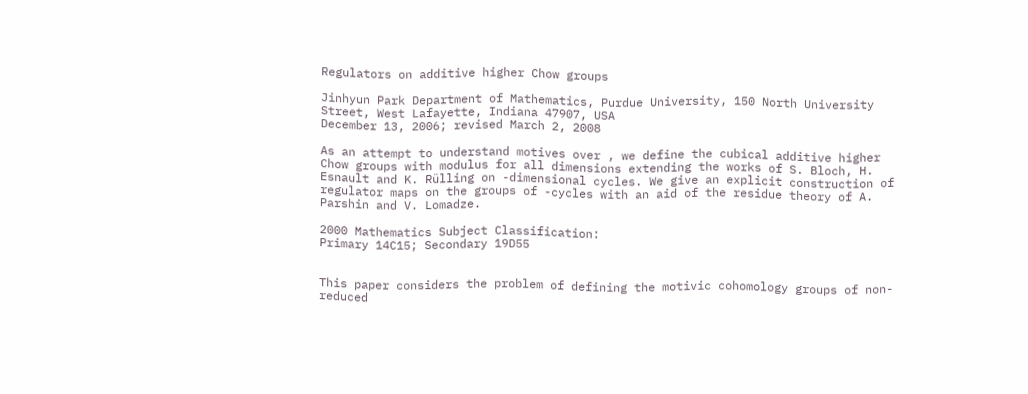Regulators on additive higher Chow groups

Jinhyun Park Department of Mathematics, Purdue University, 150 North University Street, West Lafayette, Indiana 47907, USA
December 13, 2006; revised March 2, 2008

As an attempt to understand motives over , we define the cubical additive higher Chow groups with modulus for all dimensions extending the works of S. Bloch, H. Esnault and K. Rülling on -dimensional cycles. We give an explicit construction of regulator maps on the groups of -cycles with an aid of the residue theory of A. Parshin and V. Lomadze.

2000 Mathematics Subject Classification:
Primary 14C15; Secondary 19D55


This paper considers the problem of defining the motivic cohomology groups of non-reduced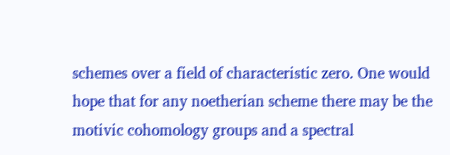schemes over a field of characteristic zero. One would hope that for any noetherian scheme there may be the motivic cohomology groups and a spectral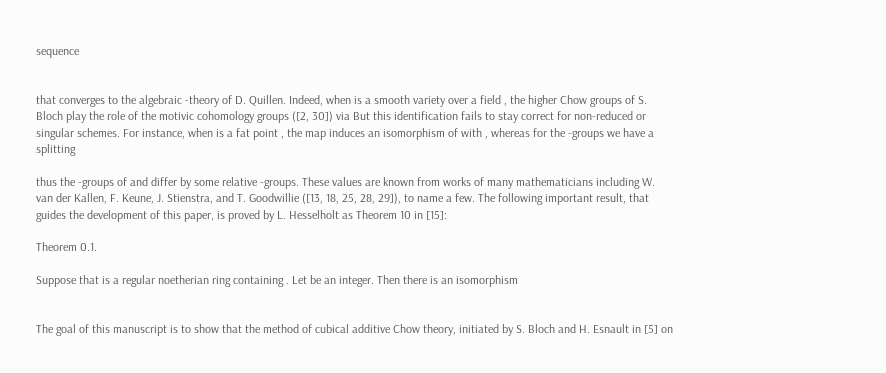sequence


that converges to the algebraic -theory of D. Quillen. Indeed, when is a smooth variety over a field , the higher Chow groups of S. Bloch play the role of the motivic cohomology groups ([2, 30]) via But this identification fails to stay correct for non-reduced or singular schemes. For instance, when is a fat point , the map induces an isomorphism of with , whereas for the -groups we have a splitting

thus the -groups of and differ by some relative -groups. These values are known from works of many mathematicians including W. van der Kallen, F. Keune, J. Stienstra, and T. Goodwillie ([13, 18, 25, 28, 29]), to name a few. The following important result, that guides the development of this paper, is proved by L. Hesselholt as Theorem 10 in [15]:

Theorem 0.1.

Suppose that is a regular noetherian ring containing . Let be an integer. Then there is an isomorphism


The goal of this manuscript is to show that the method of cubical additive Chow theory, initiated by S. Bloch and H. Esnault in [5] on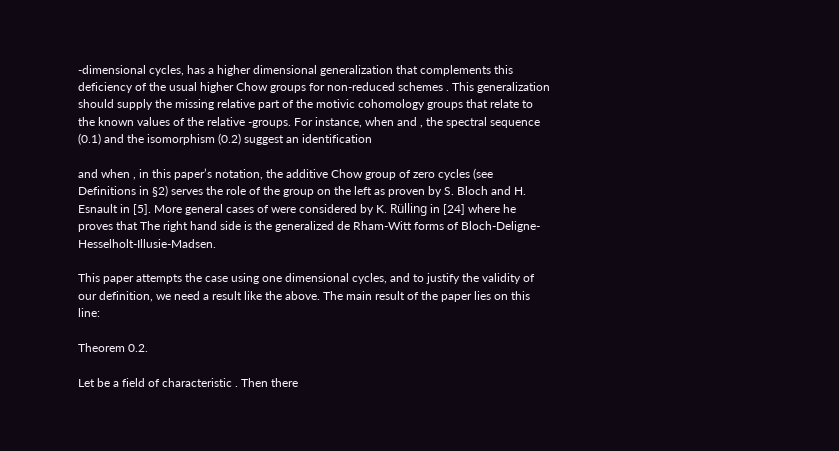-dimensional cycles, has a higher dimensional generalization that complements this deficiency of the usual higher Chow groups for non-reduced schemes . This generalization should supply the missing relative part of the motivic cohomology groups that relate to the known values of the relative -groups. For instance, when and , the spectral sequence (0.1) and the isomorphism (0.2) suggest an identification

and when , in this paper’s notation, the additive Chow group of zero cycles (see Definitions in §2) serves the role of the group on the left as proven by S. Bloch and H. Esnault in [5]. More general cases of were considered by K. Rülling in [24] where he proves that The right hand side is the generalized de Rham-Witt forms of Bloch-Deligne-Hesselholt-Illusie-Madsen.

This paper attempts the case using one dimensional cycles, and to justify the validity of our definition, we need a result like the above. The main result of the paper lies on this line:

Theorem 0.2.

Let be a field of characteristic . Then there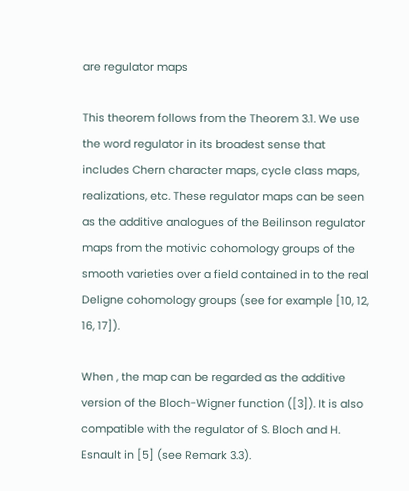are regulator maps

This theorem follows from the Theorem 3.1. We use the word regulator in its broadest sense that includes Chern character maps, cycle class maps, realizations, etc. These regulator maps can be seen as the additive analogues of the Beilinson regulator maps from the motivic cohomology groups of the smooth varieties over a field contained in to the real Deligne cohomology groups (see for example [10, 12, 16, 17]).

When , the map can be regarded as the additive version of the Bloch-Wigner function ([3]). It is also compatible with the regulator of S. Bloch and H. Esnault in [5] (see Remark 3.3).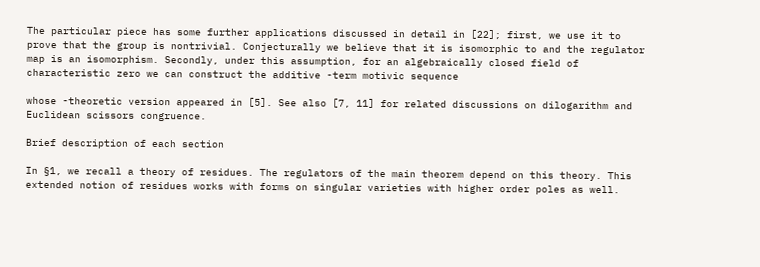The particular piece has some further applications discussed in detail in [22]; first, we use it to prove that the group is nontrivial. Conjecturally we believe that it is isomorphic to and the regulator map is an isomorphism. Secondly, under this assumption, for an algebraically closed field of characteristic zero we can construct the additive -term motivic sequence

whose -theoretic version appeared in [5]. See also [7, 11] for related discussions on dilogarithm and Euclidean scissors congruence.

Brief description of each section

In §1, we recall a theory of residues. The regulators of the main theorem depend on this theory. This extended notion of residues works with forms on singular varieties with higher order poles as well.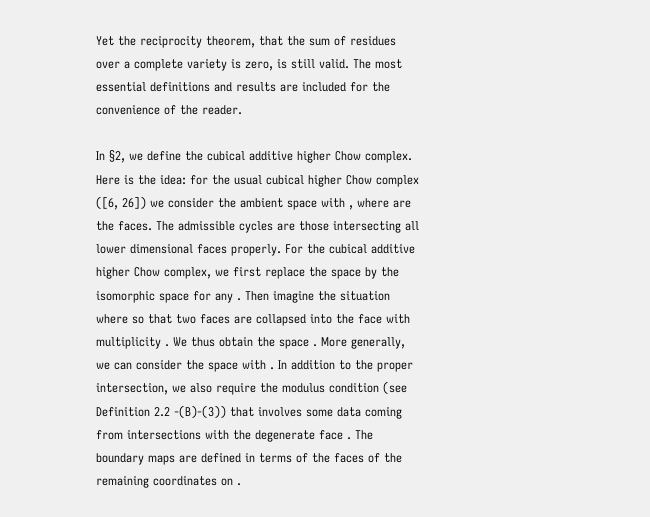Yet the reciprocity theorem, that the sum of residues over a complete variety is zero, is still valid. The most essential definitions and results are included for the convenience of the reader.

In §2, we define the cubical additive higher Chow complex. Here is the idea: for the usual cubical higher Chow complex ([6, 26]) we consider the ambient space with , where are the faces. The admissible cycles are those intersecting all lower dimensional faces properly. For the cubical additive higher Chow complex, we first replace the space by the isomorphic space for any . Then imagine the situation where so that two faces are collapsed into the face with multiplicity . We thus obtain the space . More generally, we can consider the space with . In addition to the proper intersection, we also require the modulus condition (see Definition 2.2 -(B)-(3)) that involves some data coming from intersections with the degenerate face . The boundary maps are defined in terms of the faces of the remaining coordinates on .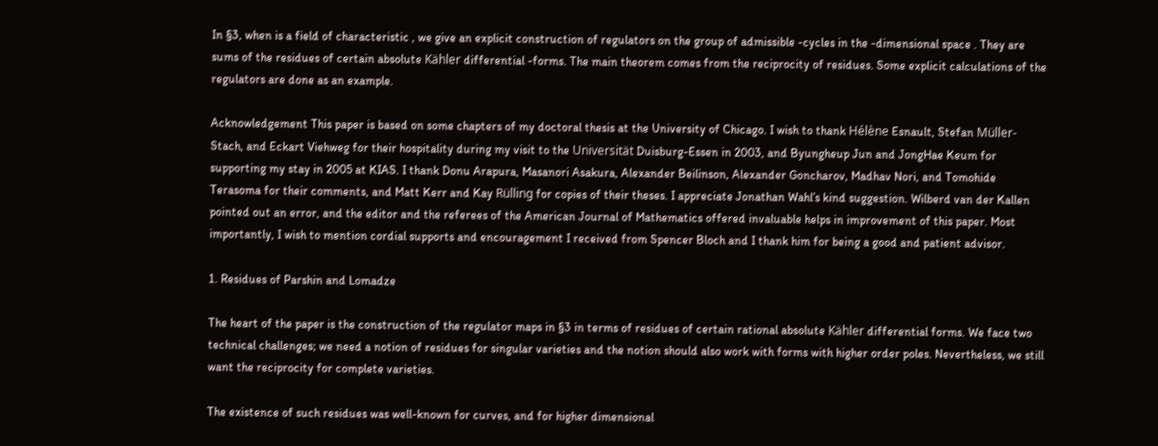In §3, when is a field of characteristic , we give an explicit construction of regulators on the group of admissible -cycles in the -dimensional space . They are sums of the residues of certain absolute Kähler differential -forms. The main theorem comes from the reciprocity of residues. Some explicit calculations of the regulators are done as an example.

Acknowledgement This paper is based on some chapters of my doctoral thesis at the University of Chicago. I wish to thank Hélène Esnault, Stefan Müller-Stach, and Eckart Viehweg for their hospitality during my visit to the Universität Duisburg-Essen in 2003, and Byungheup Jun and JongHae Keum for supporting my stay in 2005 at KIAS. I thank Donu Arapura, Masanori Asakura, Alexander Beilinson, Alexander Goncharov, Madhav Nori, and Tomohide Terasoma for their comments, and Matt Kerr and Kay Rülling for copies of their theses. I appreciate Jonathan Wahl’s kind suggestion. Wilberd van der Kallen pointed out an error, and the editor and the referees of the American Journal of Mathematics offered invaluable helps in improvement of this paper. Most importantly, I wish to mention cordial supports and encouragement I received from Spencer Bloch and I thank him for being a good and patient advisor.

1. Residues of Parshin and Lomadze

The heart of the paper is the construction of the regulator maps in §3 in terms of residues of certain rational absolute Kähler differential forms. We face two technical challenges; we need a notion of residues for singular varieties and the notion should also work with forms with higher order poles. Nevertheless, we still want the reciprocity for complete varieties.

The existence of such residues was well-known for curves, and for higher dimensional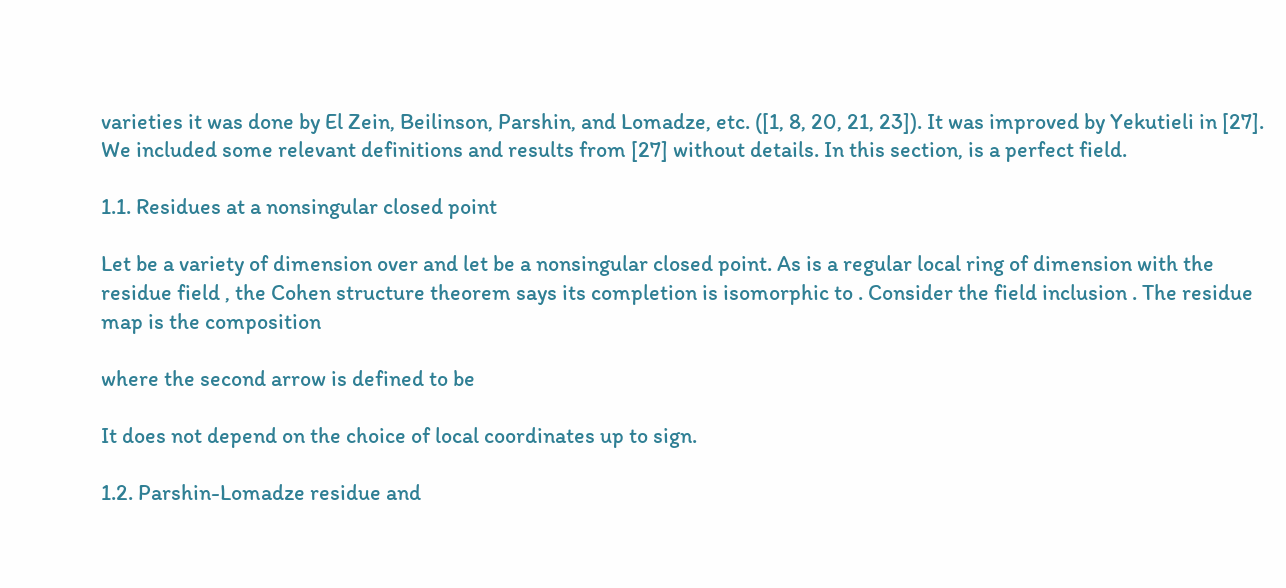varieties it was done by El Zein, Beilinson, Parshin, and Lomadze, etc. ([1, 8, 20, 21, 23]). It was improved by Yekutieli in [27]. We included some relevant definitions and results from [27] without details. In this section, is a perfect field.

1.1. Residues at a nonsingular closed point

Let be a variety of dimension over and let be a nonsingular closed point. As is a regular local ring of dimension with the residue field , the Cohen structure theorem says its completion is isomorphic to . Consider the field inclusion . The residue map is the composition

where the second arrow is defined to be

It does not depend on the choice of local coordinates up to sign.

1.2. Parshin-Lomadze residue and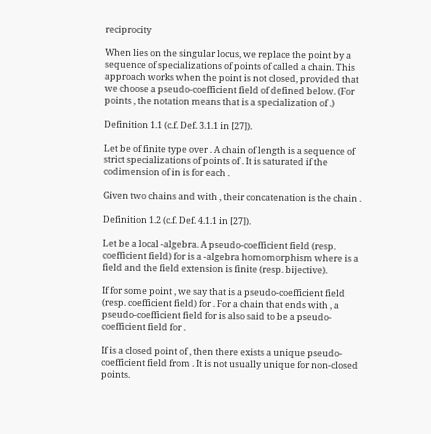reciprocity

When lies on the singular locus, we replace the point by a sequence of specializations of points of called a chain. This approach works when the point is not closed, provided that we choose a pseudo-coefficient field of defined below. (For points , the notation means that is a specialization of .)

Definition 1.1 (c.f. Def. 3.1.1 in [27]).

Let be of finite type over . A chain of length is a sequence of strict specializations of points of . It is saturated if the codimension of in is for each .

Given two chains and with , their concatenation is the chain .

Definition 1.2 (c.f. Def. 4.1.1 in [27]).

Let be a local -algebra. A pseudo-coefficient field (resp. coefficient field) for is a -algebra homomorphism where is a field and the field extension is finite (resp. bijective).

If for some point , we say that is a pseudo-coefficient field (resp. coefficient field) for . For a chain that ends with , a pseudo-coefficient field for is also said to be a pseudo-coefficient field for .

If is a closed point of , then there exists a unique pseudo-coefficient field from . It is not usually unique for non-closed points.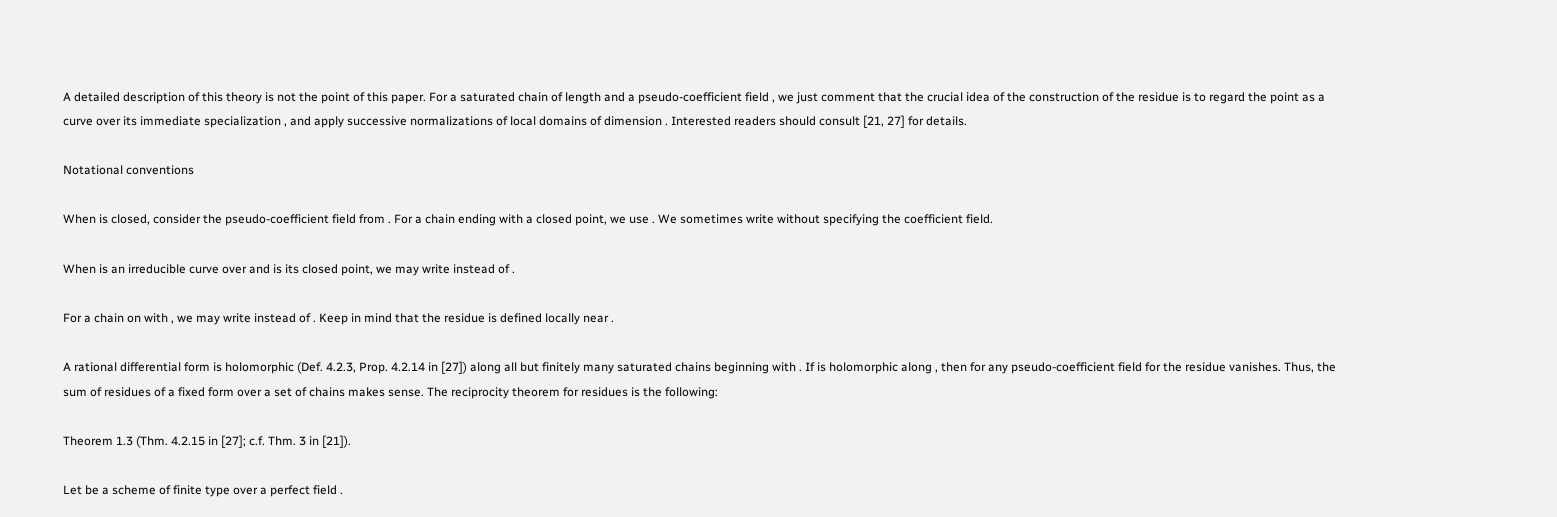A detailed description of this theory is not the point of this paper. For a saturated chain of length and a pseudo-coefficient field , we just comment that the crucial idea of the construction of the residue is to regard the point as a curve over its immediate specialization , and apply successive normalizations of local domains of dimension . Interested readers should consult [21, 27] for details.

Notational conventions

When is closed, consider the pseudo-coefficient field from . For a chain ending with a closed point, we use . We sometimes write without specifying the coefficient field.

When is an irreducible curve over and is its closed point, we may write instead of .

For a chain on with , we may write instead of . Keep in mind that the residue is defined locally near .

A rational differential form is holomorphic (Def. 4.2.3, Prop. 4.2.14 in [27]) along all but finitely many saturated chains beginning with . If is holomorphic along , then for any pseudo-coefficient field for the residue vanishes. Thus, the sum of residues of a fixed form over a set of chains makes sense. The reciprocity theorem for residues is the following:

Theorem 1.3 (Thm. 4.2.15 in [27]; c.f. Thm. 3 in [21]).

Let be a scheme of finite type over a perfect field .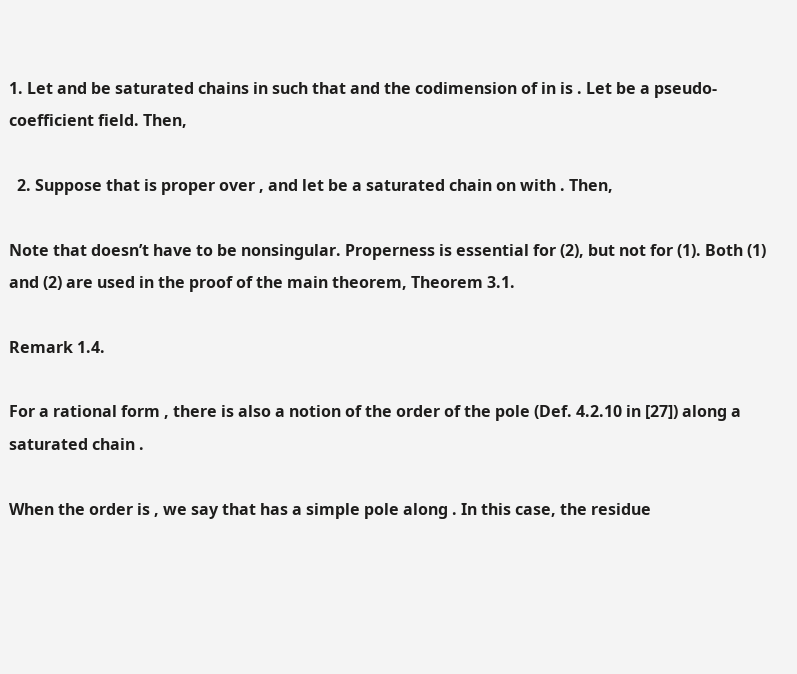1. Let and be saturated chains in such that and the codimension of in is . Let be a pseudo-coefficient field. Then,

  2. Suppose that is proper over , and let be a saturated chain on with . Then,

Note that doesn’t have to be nonsingular. Properness is essential for (2), but not for (1). Both (1) and (2) are used in the proof of the main theorem, Theorem 3.1.

Remark 1.4.

For a rational form , there is also a notion of the order of the pole (Def. 4.2.10 in [27]) along a saturated chain .

When the order is , we say that has a simple pole along . In this case, the residue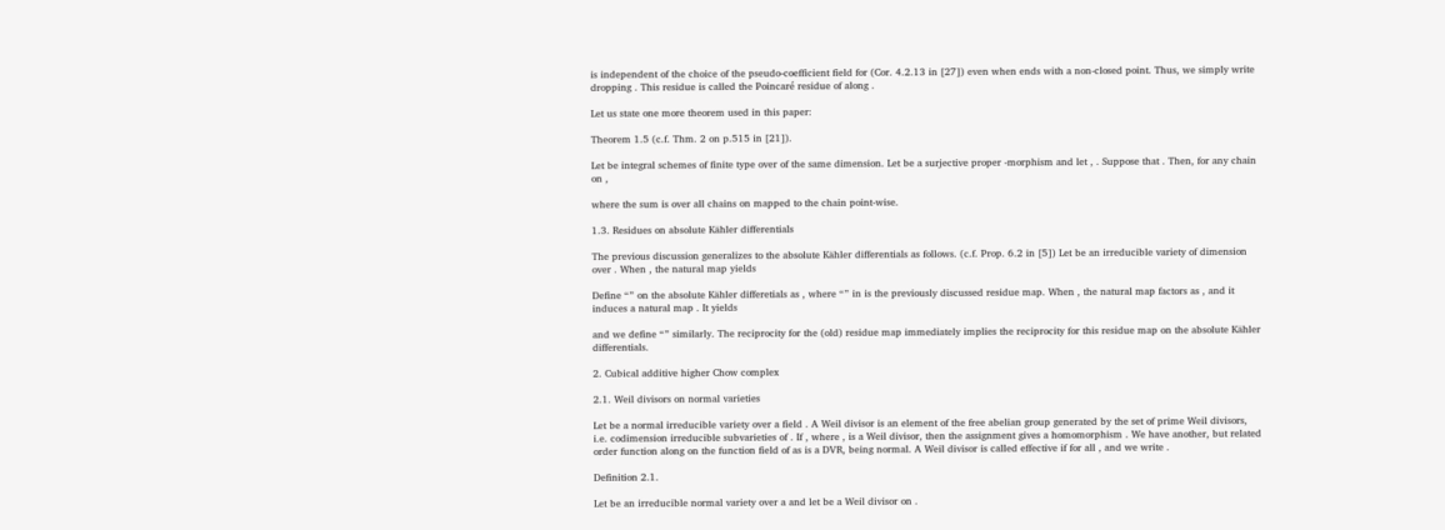is independent of the choice of the pseudo-coefficient field for (Cor. 4.2.13 in [27]) even when ends with a non-closed point. Thus, we simply write dropping . This residue is called the Poincaré residue of along .

Let us state one more theorem used in this paper:

Theorem 1.5 (c.f. Thm. 2 on p.515 in [21]).

Let be integral schemes of finite type over of the same dimension. Let be a surjective proper -morphism and let , . Suppose that . Then, for any chain on ,

where the sum is over all chains on mapped to the chain point-wise.

1.3. Residues on absolute Kähler differentials

The previous discussion generalizes to the absolute Kähler differentials as follows. (c.f. Prop. 6.2 in [5]) Let be an irreducible variety of dimension over . When , the natural map yields

Define “” on the absolute Kähler differetials as , where “” in is the previously discussed residue map. When , the natural map factors as , and it induces a natural map . It yields

and we define “” similarly. The reciprocity for the (old) residue map immediately implies the reciprocity for this residue map on the absolute Kähler differentials.

2. Cubical additive higher Chow complex

2.1. Weil divisors on normal varieties

Let be a normal irreducible variety over a field . A Weil divisor is an element of the free abelian group generated by the set of prime Weil divisors, i.e. codimension irreducible subvarieties of . If , where , is a Weil divisor, then the assignment gives a homomorphism . We have another, but related order function along on the function field of as is a DVR, being normal. A Weil divisor is called effective if for all , and we write .

Definition 2.1.

Let be an irreducible normal variety over a and let be a Weil divisor on .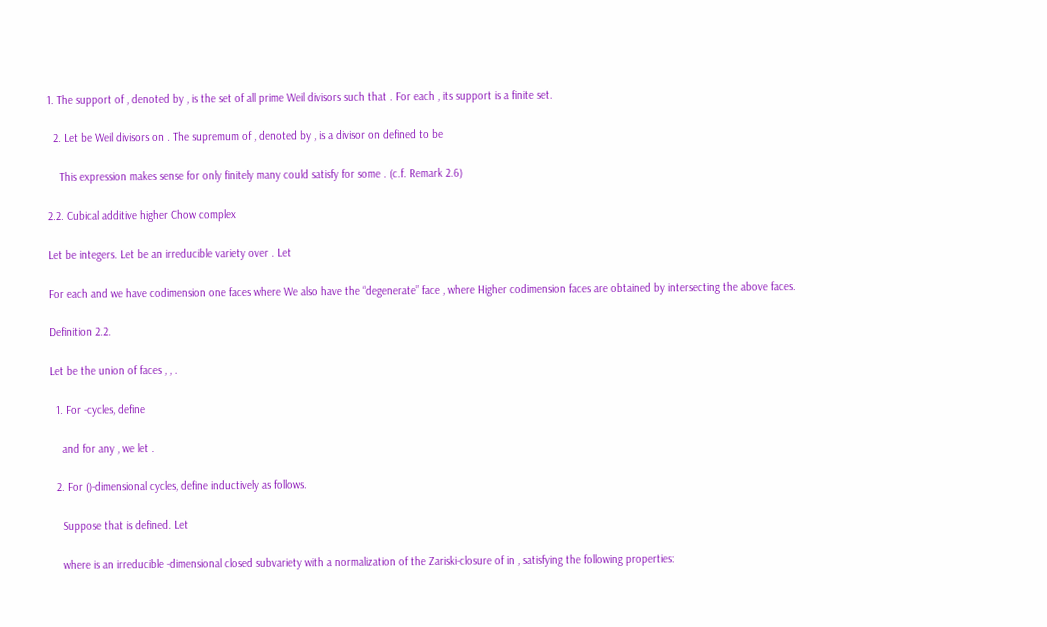1. The support of , denoted by , is the set of all prime Weil divisors such that . For each , its support is a finite set.

  2. Let be Weil divisors on . The supremum of , denoted by , is a divisor on defined to be

    This expression makes sense for only finitely many could satisfy for some . (c.f. Remark 2.6)

2.2. Cubical additive higher Chow complex

Let be integers. Let be an irreducible variety over . Let

For each and we have codimension one faces where We also have the “degenerate” face , where Higher codimension faces are obtained by intersecting the above faces.

Definition 2.2.

Let be the union of faces , , .

  1. For -cycles, define

    and for any , we let .

  2. For ()-dimensional cycles, define inductively as follows.

    Suppose that is defined. Let

    where is an irreducible -dimensional closed subvariety with a normalization of the Zariski-closure of in , satisfying the following properties: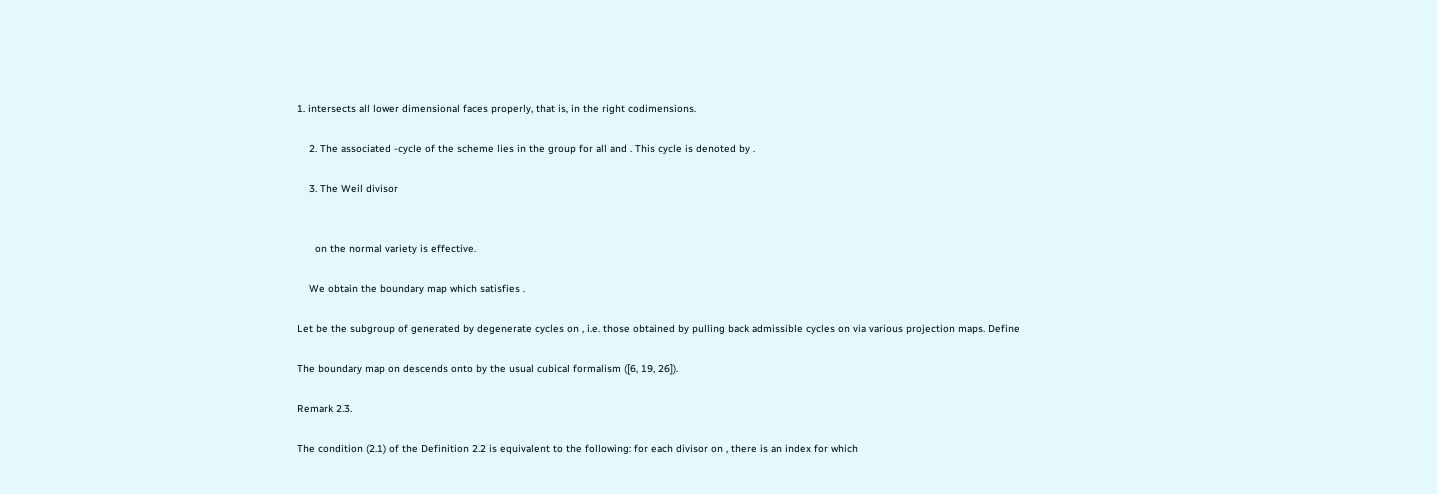1. intersects all lower dimensional faces properly, that is, in the right codimensions.

    2. The associated -cycle of the scheme lies in the group for all and . This cycle is denoted by .

    3. The Weil divisor


      on the normal variety is effective.

    We obtain the boundary map which satisfies .

Let be the subgroup of generated by degenerate cycles on , i.e. those obtained by pulling back admissible cycles on via various projection maps. Define

The boundary map on descends onto by the usual cubical formalism ([6, 19, 26]).

Remark 2.3.

The condition (2.1) of the Definition 2.2 is equivalent to the following: for each divisor on , there is an index for which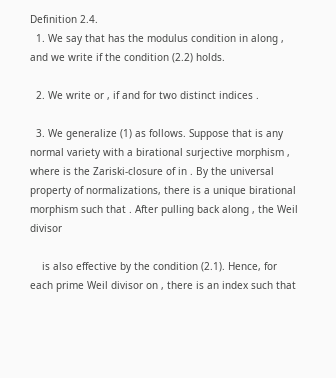Definition 2.4.
  1. We say that has the modulus condition in along , and we write if the condition (2.2) holds.

  2. We write or , if and for two distinct indices .

  3. We generalize (1) as follows. Suppose that is any normal variety with a birational surjective morphism , where is the Zariski-closure of in . By the universal property of normalizations, there is a unique birational morphism such that . After pulling back along , the Weil divisor

    is also effective by the condition (2.1). Hence, for each prime Weil divisor on , there is an index such that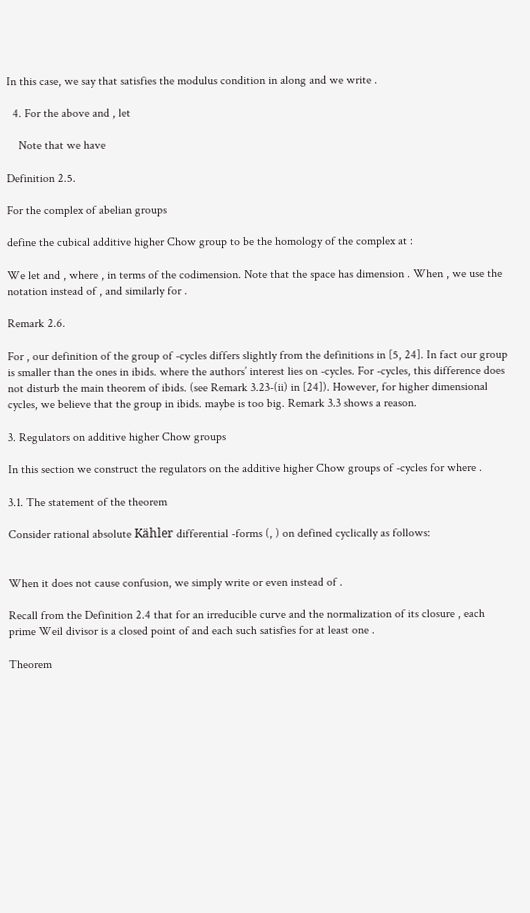In this case, we say that satisfies the modulus condition in along and we write .

  4. For the above and , let

    Note that we have

Definition 2.5.

For the complex of abelian groups

define the cubical additive higher Chow group to be the homology of the complex at :

We let and , where , in terms of the codimension. Note that the space has dimension . When , we use the notation instead of , and similarly for .

Remark 2.6.

For , our definition of the group of -cycles differs slightly from the definitions in [5, 24]. In fact our group is smaller than the ones in ibids. where the authors’ interest lies on -cycles. For -cycles, this difference does not disturb the main theorem of ibids. (see Remark 3.23-(ii) in [24]). However, for higher dimensional cycles, we believe that the group in ibids. maybe is too big. Remark 3.3 shows a reason.

3. Regulators on additive higher Chow groups

In this section we construct the regulators on the additive higher Chow groups of -cycles for where .

3.1. The statement of the theorem

Consider rational absolute Kähler differential -forms (, ) on defined cyclically as follows:


When it does not cause confusion, we simply write or even instead of .

Recall from the Definition 2.4 that for an irreducible curve and the normalization of its closure , each prime Weil divisor is a closed point of and each such satisfies for at least one .

Theorem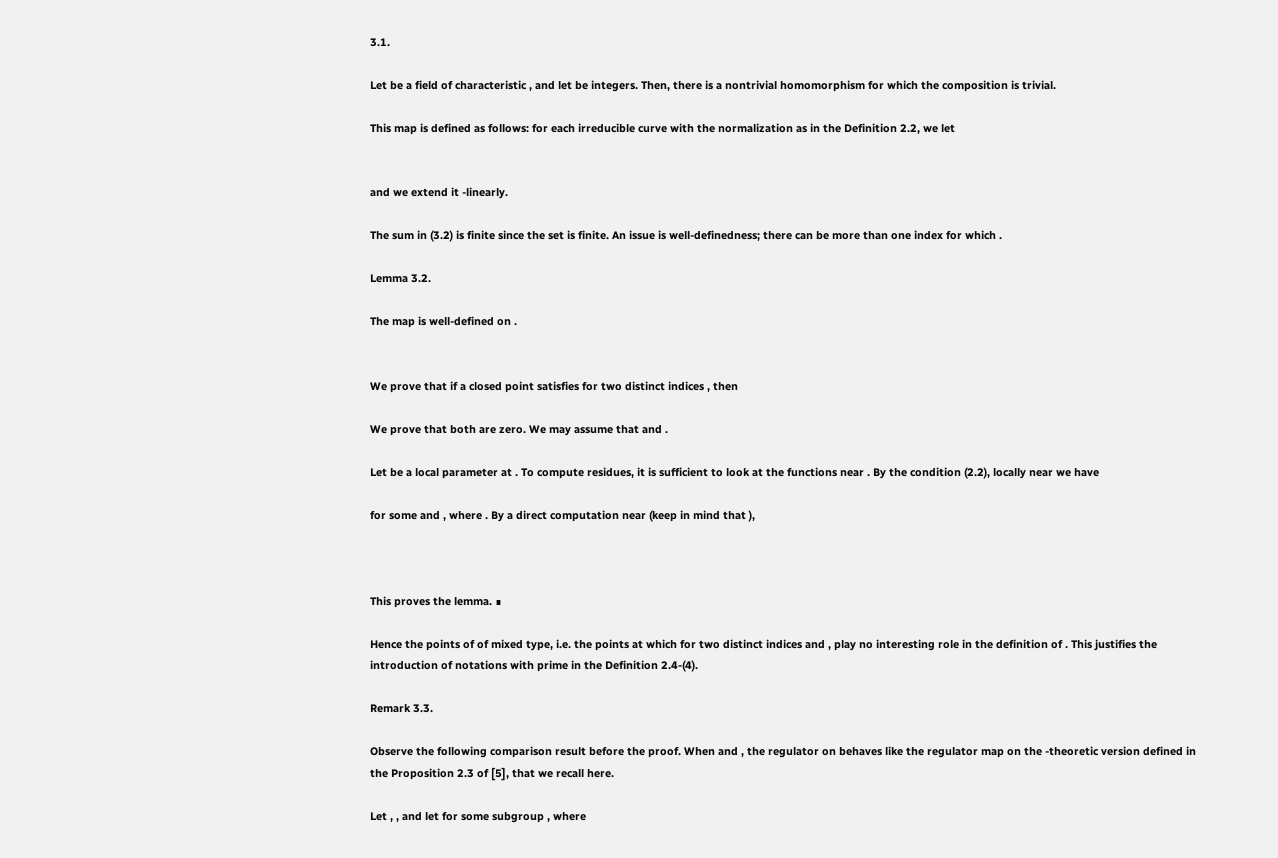3.1.

Let be a field of characteristic , and let be integers. Then, there is a nontrivial homomorphism for which the composition is trivial.

This map is defined as follows: for each irreducible curve with the normalization as in the Definition 2.2, we let


and we extend it -linearly.

The sum in (3.2) is finite since the set is finite. An issue is well-definedness; there can be more than one index for which .

Lemma 3.2.

The map is well-defined on .


We prove that if a closed point satisfies for two distinct indices , then

We prove that both are zero. We may assume that and .

Let be a local parameter at . To compute residues, it is sufficient to look at the functions near . By the condition (2.2), locally near we have

for some and , where . By a direct computation near (keep in mind that ),



This proves the lemma. ∎

Hence the points of of mixed type, i.e. the points at which for two distinct indices and , play no interesting role in the definition of . This justifies the introduction of notations with prime in the Definition 2.4-(4).

Remark 3.3.

Observe the following comparison result before the proof. When and , the regulator on behaves like the regulator map on the -theoretic version defined in the Proposition 2.3 of [5], that we recall here.

Let , , and let for some subgroup , where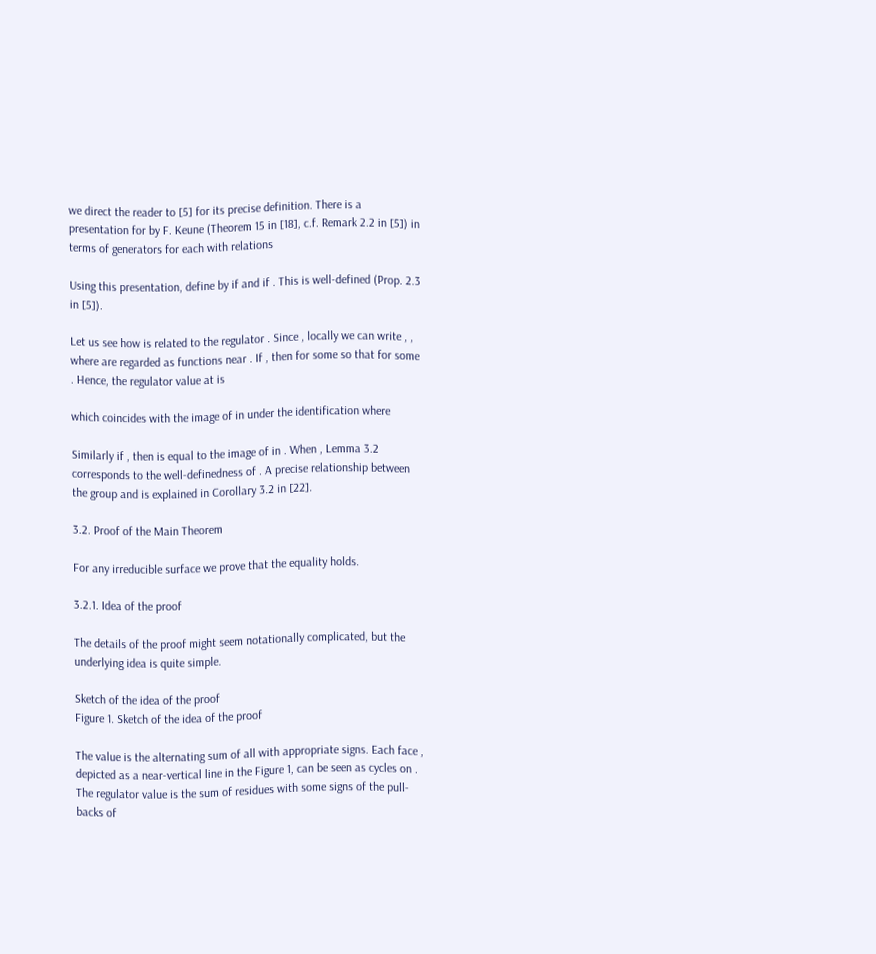we direct the reader to [5] for its precise definition. There is a presentation for by F. Keune (Theorem 15 in [18], c.f. Remark 2.2 in [5]) in terms of generators for each with relations

Using this presentation, define by if and if . This is well-defined (Prop. 2.3 in [5]).

Let us see how is related to the regulator . Since , locally we can write , , where are regarded as functions near . If , then for some so that for some . Hence, the regulator value at is

which coincides with the image of in under the identification where

Similarly if , then is equal to the image of in . When , Lemma 3.2 corresponds to the well-definedness of . A precise relationship between the group and is explained in Corollary 3.2 in [22].

3.2. Proof of the Main Theorem

For any irreducible surface we prove that the equality holds.

3.2.1. Idea of the proof

The details of the proof might seem notationally complicated, but the underlying idea is quite simple.

Sketch of the idea of the proof
Figure 1. Sketch of the idea of the proof

The value is the alternating sum of all with appropriate signs. Each face , depicted as a near-vertical line in the Figure 1, can be seen as cycles on . The regulator value is the sum of residues with some signs of the pull-backs of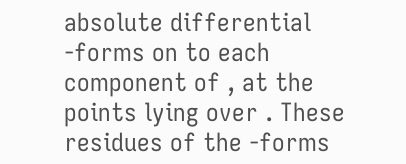absolute differential -forms on to each component of , at the points lying over . These residues of the -forms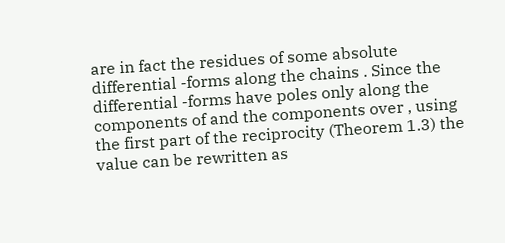are in fact the residues of some absolute differential -forms along the chains . Since the differential -forms have poles only along the components of and the components over , using the first part of the reciprocity (Theorem 1.3) the value can be rewritten as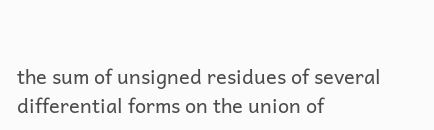the sum of unsigned residues of several differential forms on the union of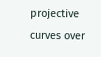projective curves over